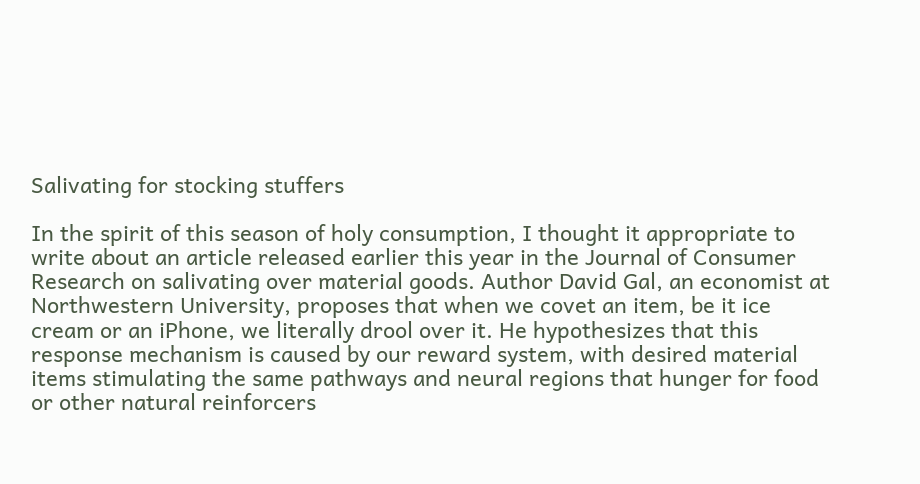Salivating for stocking stuffers

In the spirit of this season of holy consumption, I thought it appropriate to write about an article released earlier this year in the Journal of Consumer Research on salivating over material goods. Author David Gal, an economist at Northwestern University, proposes that when we covet an item, be it ice cream or an iPhone, we literally drool over it. He hypothesizes that this response mechanism is caused by our reward system, with desired material items stimulating the same pathways and neural regions that hunger for food or other natural reinforcers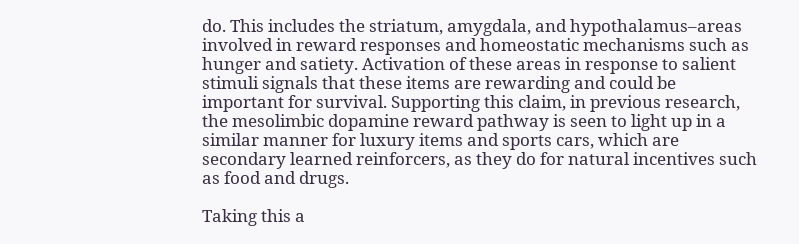do. This includes the striatum, amygdala, and hypothalamus–areas involved in reward responses and homeostatic mechanisms such as hunger and satiety. Activation of these areas in response to salient stimuli signals that these items are rewarding and could be important for survival. Supporting this claim, in previous research, the mesolimbic dopamine reward pathway is seen to light up in a similar manner for luxury items and sports cars, which are secondary learned reinforcers, as they do for natural incentives such as food and drugs.

Taking this a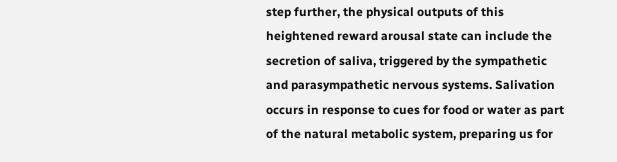step further, the physical outputs of this heightened reward arousal state can include the secretion of saliva, triggered by the sympathetic and parasympathetic nervous systems. Salivation occurs in response to cues for food or water as part of the natural metabolic system, preparing us for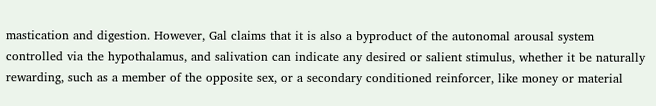mastication and digestion. However, Gal claims that it is also a byproduct of the autonomal arousal system controlled via the hypothalamus, and salivation can indicate any desired or salient stimulus, whether it be naturally rewarding, such as a member of the opposite sex, or a secondary conditioned reinforcer, like money or material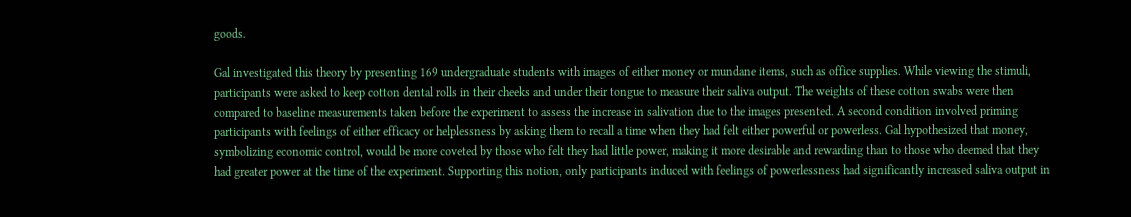goods.

Gal investigated this theory by presenting 169 undergraduate students with images of either money or mundane items, such as office supplies. While viewing the stimuli, participants were asked to keep cotton dental rolls in their cheeks and under their tongue to measure their saliva output. The weights of these cotton swabs were then compared to baseline measurements taken before the experiment to assess the increase in salivation due to the images presented. A second condition involved priming participants with feelings of either efficacy or helplessness by asking them to recall a time when they had felt either powerful or powerless. Gal hypothesized that money, symbolizing economic control, would be more coveted by those who felt they had little power, making it more desirable and rewarding than to those who deemed that they had greater power at the time of the experiment. Supporting this notion, only participants induced with feelings of powerlessness had significantly increased saliva output in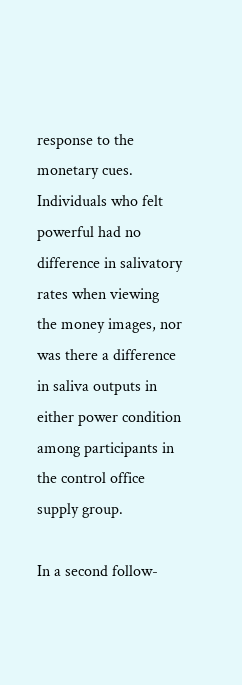response to the monetary cues. Individuals who felt powerful had no difference in salivatory rates when viewing the money images, nor was there a difference in saliva outputs in either power condition among participants in the control office supply group.

In a second follow-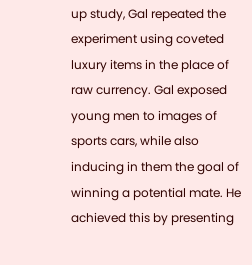up study, Gal repeated the experiment using coveted luxury items in the place of raw currency. Gal exposed young men to images of sports cars, while also inducing in them the goal of winning a potential mate. He achieved this by presenting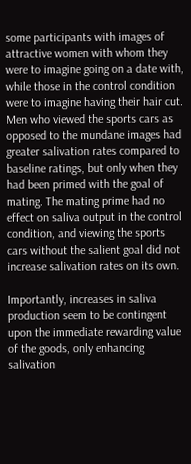some participants with images of attractive women with whom they were to imagine going on a date with, while those in the control condition were to imagine having their hair cut. Men who viewed the sports cars as opposed to the mundane images had greater salivation rates compared to baseline ratings, but only when they had been primed with the goal of mating. The mating prime had no effect on saliva output in the control condition, and viewing the sports cars without the salient goal did not increase salivation rates on its own.

Importantly, increases in saliva production seem to be contingent upon the immediate rewarding value of the goods, only enhancing salivation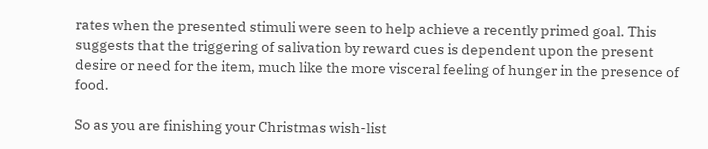rates when the presented stimuli were seen to help achieve a recently primed goal. This suggests that the triggering of salivation by reward cues is dependent upon the present desire or need for the item, much like the more visceral feeling of hunger in the presence of food.

So as you are finishing your Christmas wish-list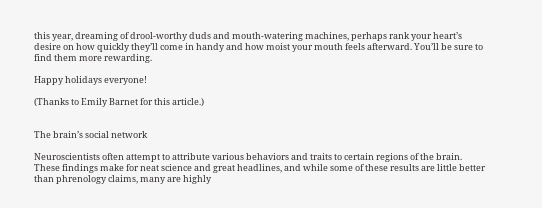this year, dreaming of drool-worthy duds and mouth-watering machines, perhaps rank your heart’s desire on how quickly they’ll come in handy and how moist your mouth feels afterward. You’ll be sure to find them more rewarding.

Happy holidays everyone!

(Thanks to Emily Barnet for this article.)


The brain’s social network

Neuroscientists often attempt to attribute various behaviors and traits to certain regions of the brain. These findings make for neat science and great headlines, and while some of these results are little better than phrenology claims, many are highly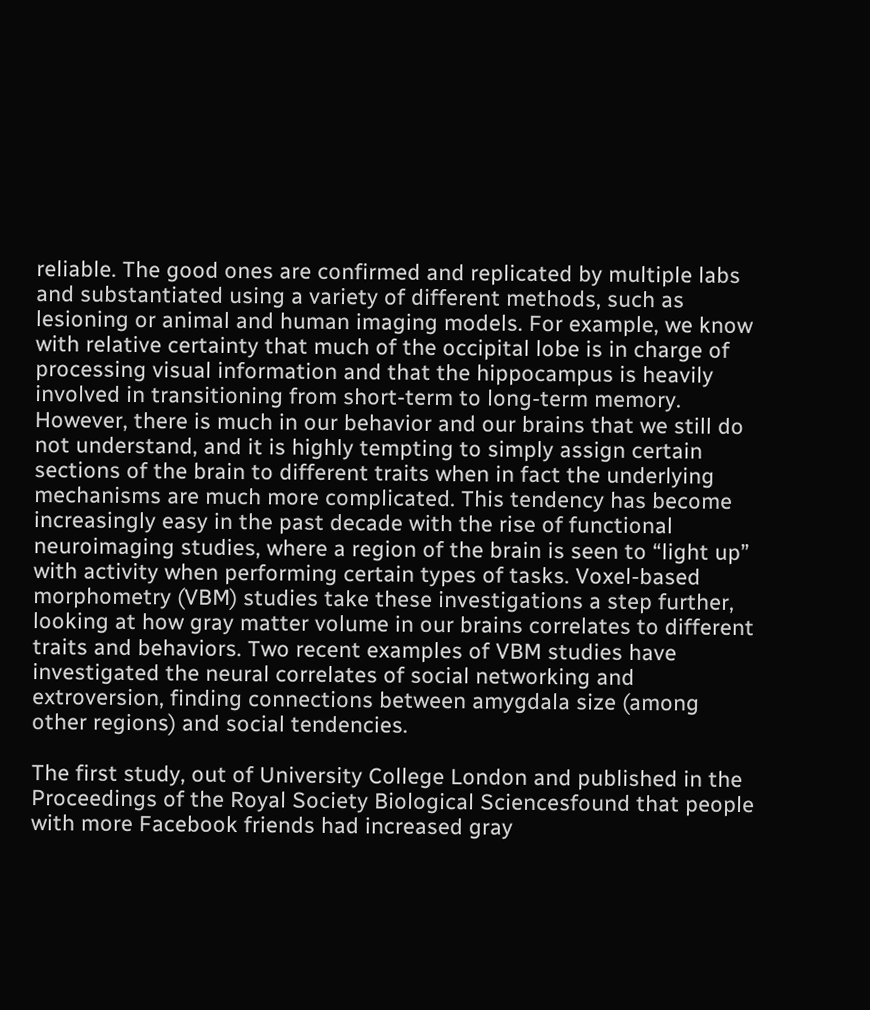reliable. The good ones are confirmed and replicated by multiple labs and substantiated using a variety of different methods, such as lesioning or animal and human imaging models. For example, we know with relative certainty that much of the occipital lobe is in charge of processing visual information and that the hippocampus is heavily involved in transitioning from short-term to long-term memory. However, there is much in our behavior and our brains that we still do not understand, and it is highly tempting to simply assign certain sections of the brain to different traits when in fact the underlying mechanisms are much more complicated. This tendency has become increasingly easy in the past decade with the rise of functional neuroimaging studies, where a region of the brain is seen to “light up” with activity when performing certain types of tasks. Voxel-based morphometry (VBM) studies take these investigations a step further, looking at how gray matter volume in our brains correlates to different traits and behaviors. Two recent examples of VBM studies have investigated the neural correlates of social networking and extroversion, finding connections between amygdala size (among other regions) and social tendencies.

The first study, out of University College London and published in the Proceedings of the Royal Society Biological Sciencesfound that people with more Facebook friends had increased gray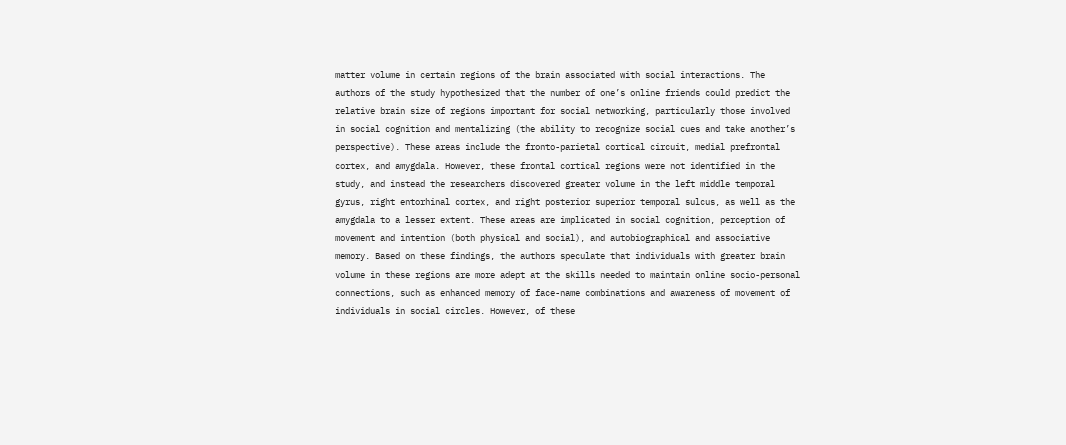matter volume in certain regions of the brain associated with social interactions. The authors of the study hypothesized that the number of one’s online friends could predict the relative brain size of regions important for social networking, particularly those involved in social cognition and mentalizing (the ability to recognize social cues and take another’s perspective). These areas include the fronto-parietal cortical circuit, medial prefrontal cortex, and amygdala. However, these frontal cortical regions were not identified in the study, and instead the researchers discovered greater volume in the left middle temporal gyrus, right entorhinal cortex, and right posterior superior temporal sulcus, as well as the amygdala to a lesser extent. These areas are implicated in social cognition, perception of movement and intention (both physical and social), and autobiographical and associative memory. Based on these findings, the authors speculate that individuals with greater brain volume in these regions are more adept at the skills needed to maintain online socio-personal connections, such as enhanced memory of face-name combinations and awareness of movement of individuals in social circles. However, of these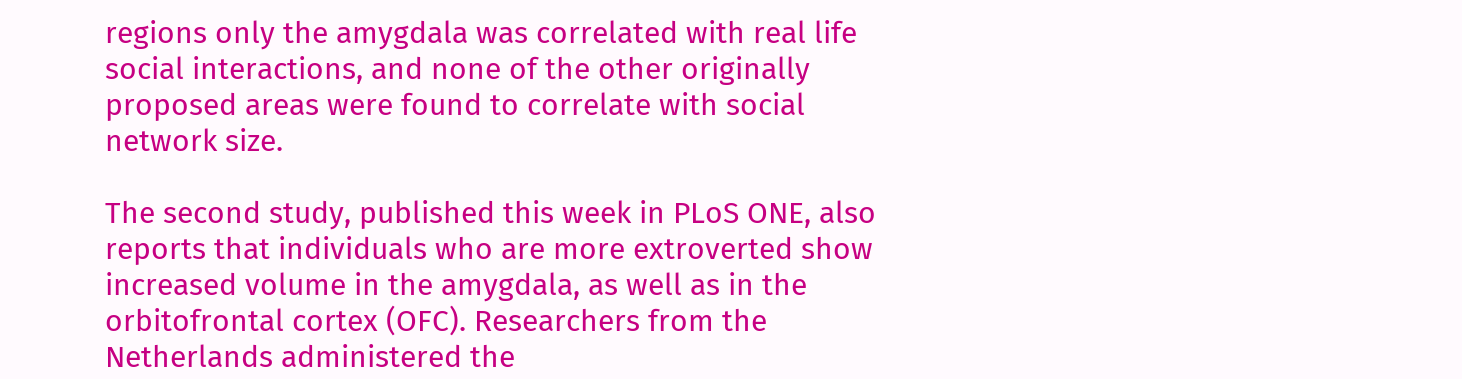regions only the amygdala was correlated with real life social interactions, and none of the other originally proposed areas were found to correlate with social network size.

The second study, published this week in PLoS ONE, also reports that individuals who are more extroverted show increased volume in the amygdala, as well as in the orbitofrontal cortex (OFC). Researchers from the Netherlands administered the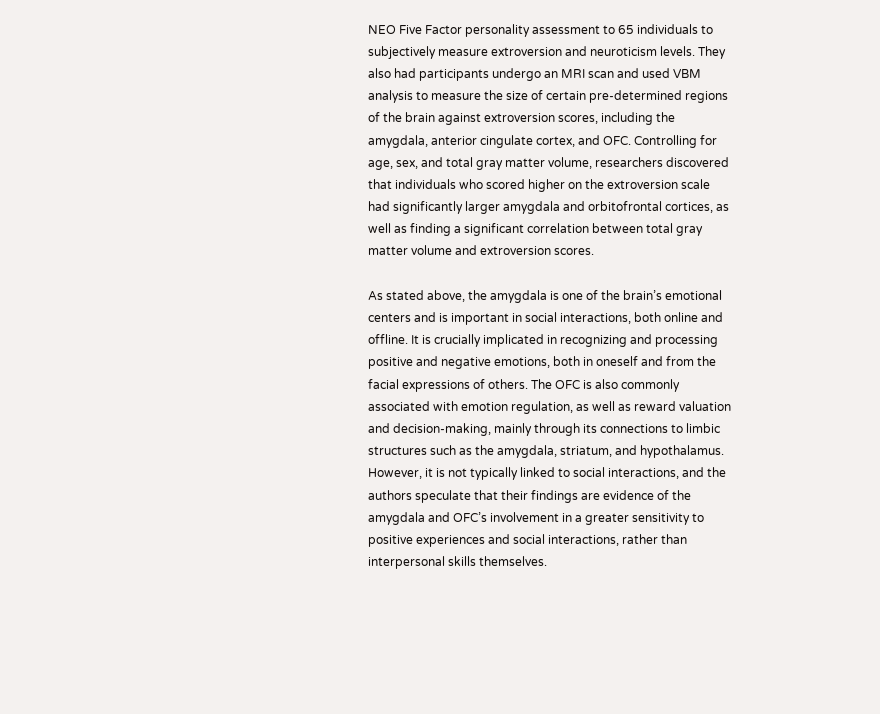NEO Five Factor personality assessment to 65 individuals to subjectively measure extroversion and neuroticism levels. They also had participants undergo an MRI scan and used VBM analysis to measure the size of certain pre-determined regions of the brain against extroversion scores, including the amygdala, anterior cingulate cortex, and OFC. Controlling for age, sex, and total gray matter volume, researchers discovered that individuals who scored higher on the extroversion scale had significantly larger amygdala and orbitofrontal cortices, as well as finding a significant correlation between total gray matter volume and extroversion scores.

As stated above, the amygdala is one of the brain’s emotional centers and is important in social interactions, both online and offline. It is crucially implicated in recognizing and processing positive and negative emotions, both in oneself and from the facial expressions of others. The OFC is also commonly associated with emotion regulation, as well as reward valuation and decision-making, mainly through its connections to limbic structures such as the amygdala, striatum, and hypothalamus. However, it is not typically linked to social interactions, and the authors speculate that their findings are evidence of the amygdala and OFC’s involvement in a greater sensitivity to positive experiences and social interactions, rather than interpersonal skills themselves.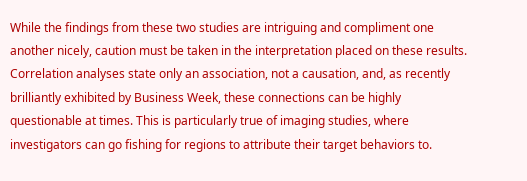While the findings from these two studies are intriguing and compliment one another nicely, caution must be taken in the interpretation placed on these results. Correlation analyses state only an association, not a causation, and, as recently brilliantly exhibited by Business Week, these connections can be highly questionable at times. This is particularly true of imaging studies, where investigators can go fishing for regions to attribute their target behaviors to.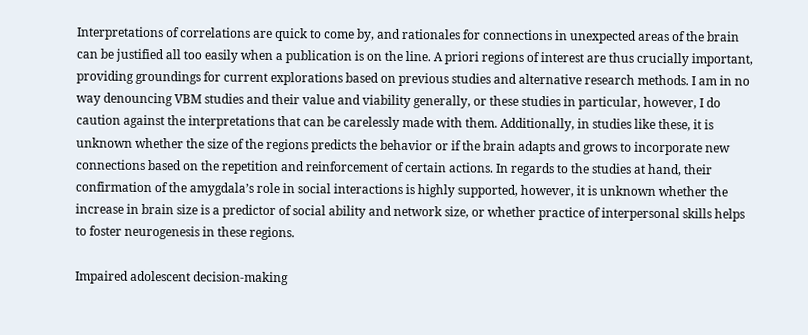Interpretations of correlations are quick to come by, and rationales for connections in unexpected areas of the brain can be justified all too easily when a publication is on the line. A priori regions of interest are thus crucially important, providing groundings for current explorations based on previous studies and alternative research methods. I am in no way denouncing VBM studies and their value and viability generally, or these studies in particular, however, I do caution against the interpretations that can be carelessly made with them. Additionally, in studies like these, it is unknown whether the size of the regions predicts the behavior or if the brain adapts and grows to incorporate new connections based on the repetition and reinforcement of certain actions. In regards to the studies at hand, their confirmation of the amygdala’s role in social interactions is highly supported, however, it is unknown whether the increase in brain size is a predictor of social ability and network size, or whether practice of interpersonal skills helps to foster neurogenesis in these regions.

Impaired adolescent decision-making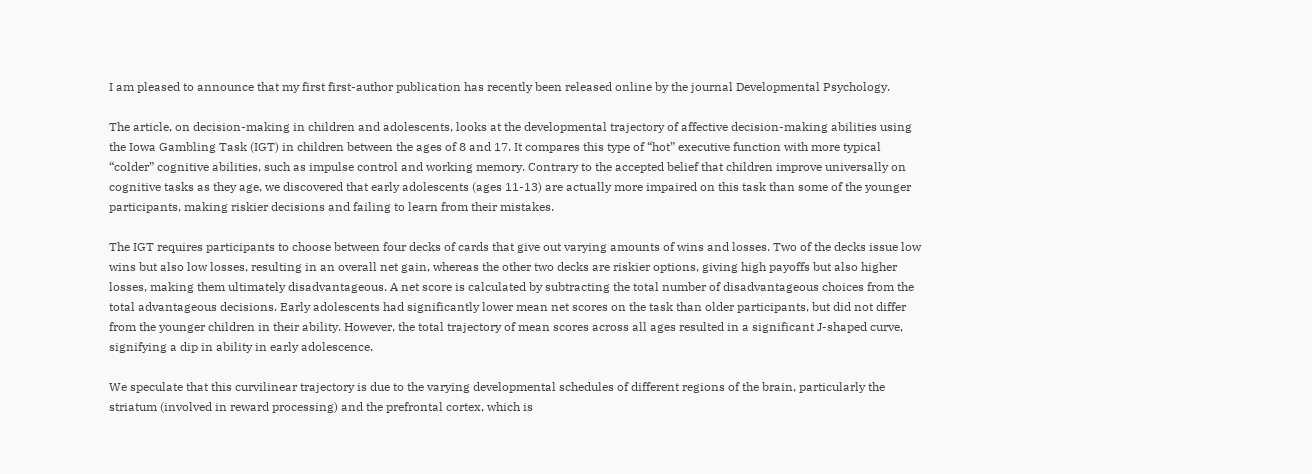I am pleased to announce that my first first-author publication has recently been released online by the journal Developmental Psychology.

The article, on decision-making in children and adolescents, looks at the developmental trajectory of affective decision-making abilities using the Iowa Gambling Task (IGT) in children between the ages of 8 and 17. It compares this type of “hot” executive function with more typical “colder” cognitive abilities, such as impulse control and working memory. Contrary to the accepted belief that children improve universally on cognitive tasks as they age, we discovered that early adolescents (ages 11-13) are actually more impaired on this task than some of the younger participants, making riskier decisions and failing to learn from their mistakes.

The IGT requires participants to choose between four decks of cards that give out varying amounts of wins and losses. Two of the decks issue low wins but also low losses, resulting in an overall net gain, whereas the other two decks are riskier options, giving high payoffs but also higher losses, making them ultimately disadvantageous. A net score is calculated by subtracting the total number of disadvantageous choices from the total advantageous decisions. Early adolescents had significantly lower mean net scores on the task than older participants, but did not differ from the younger children in their ability. However, the total trajectory of mean scores across all ages resulted in a significant J-shaped curve, signifying a dip in ability in early adolescence.

We speculate that this curvilinear trajectory is due to the varying developmental schedules of different regions of the brain, particularly the striatum (involved in reward processing) and the prefrontal cortex, which is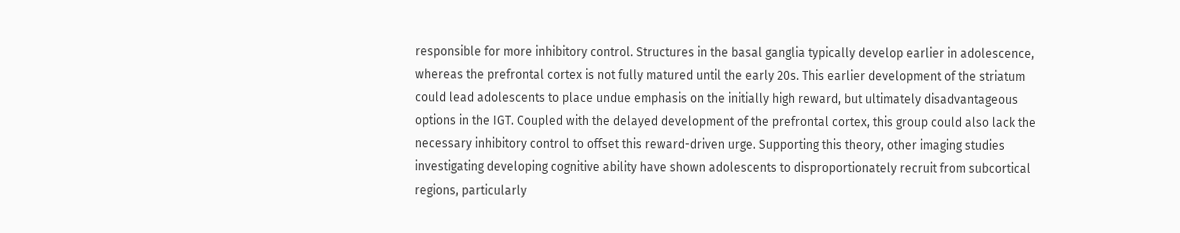responsible for more inhibitory control. Structures in the basal ganglia typically develop earlier in adolescence,  whereas the prefrontal cortex is not fully matured until the early 20s. This earlier development of the striatum could lead adolescents to place undue emphasis on the initially high reward, but ultimately disadvantageous options in the IGT. Coupled with the delayed development of the prefrontal cortex, this group could also lack the necessary inhibitory control to offset this reward-driven urge. Supporting this theory, other imaging studies investigating developing cognitive ability have shown adolescents to disproportionately recruit from subcortical regions, particularly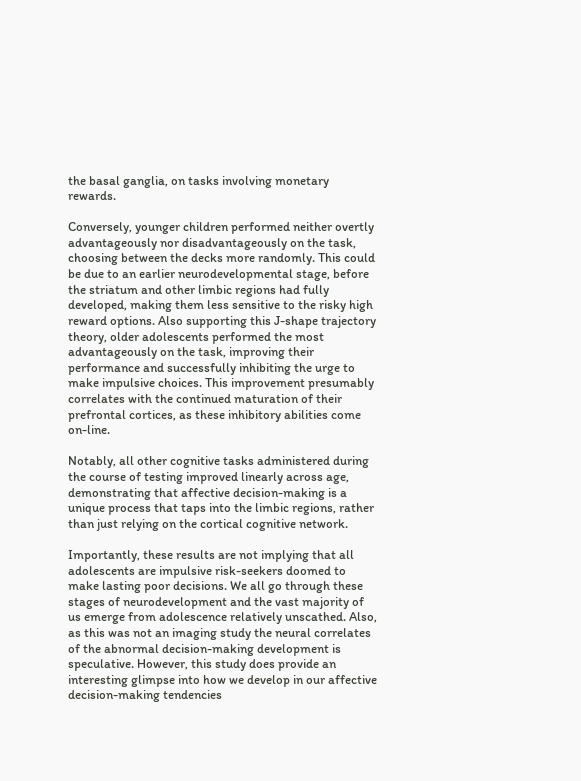the basal ganglia, on tasks involving monetary rewards.

Conversely, younger children performed neither overtly advantageously nor disadvantageously on the task, choosing between the decks more randomly. This could be due to an earlier neurodevelopmental stage, before the striatum and other limbic regions had fully developed, making them less sensitive to the risky high reward options. Also supporting this J-shape trajectory theory, older adolescents performed the most advantageously on the task, improving their performance and successfully inhibiting the urge to make impulsive choices. This improvement presumably correlates with the continued maturation of their prefrontal cortices, as these inhibitory abilities come on-line.

Notably, all other cognitive tasks administered during the course of testing improved linearly across age, demonstrating that affective decision-making is a unique process that taps into the limbic regions, rather than just relying on the cortical cognitive network.

Importantly, these results are not implying that all adolescents are impulsive risk-seekers doomed to make lasting poor decisions. We all go through these stages of neurodevelopment and the vast majority of us emerge from adolescence relatively unscathed. Also, as this was not an imaging study the neural correlates of the abnormal decision-making development is speculative. However, this study does provide an interesting glimpse into how we develop in our affective decision-making tendencies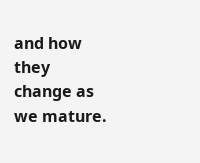and how they change as we mature.